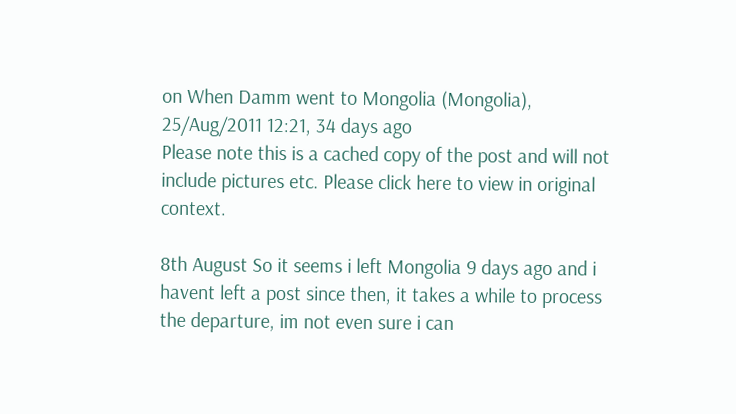on When Damm went to Mongolia (Mongolia), 25/Aug/2011 12:21, 34 days ago
Please note this is a cached copy of the post and will not include pictures etc. Please click here to view in original context.

8th August So it seems i left Mongolia 9 days ago and i havent left a post since then, it takes a while to process the departure, im not even sure i can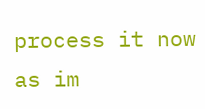process it now as im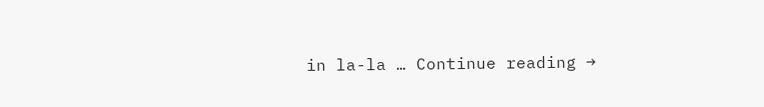in la-la … Continue reading →